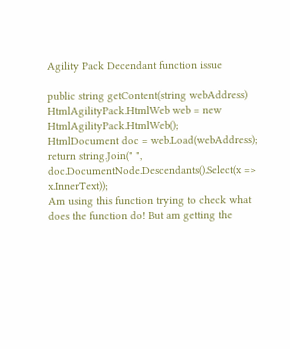Agility Pack Decendant function issue

public string getContent(string webAddress)
HtmlAgilityPack.HtmlWeb web = new HtmlAgilityPack.HtmlWeb();
HtmlDocument doc = web.Load(webAddress);
return string.Join(" ", doc.DocumentNode.Descendants().Select(x => x.InnerText));
Am using this function trying to check what does the function do! But am getting the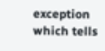exception which tells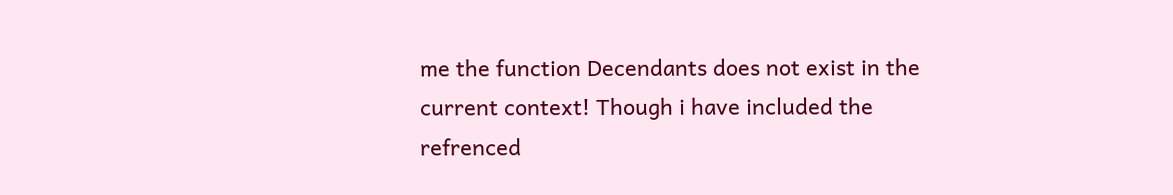me the function Decendants does not exist in the current context! Though i have included the refrenced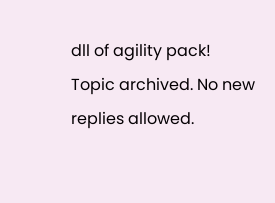dll of agility pack!
Topic archived. No new replies allowed.